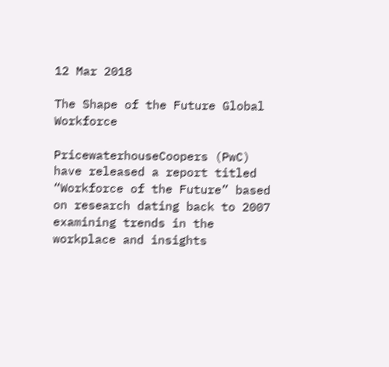12 Mar 2018

The Shape of the Future Global Workforce

PricewaterhouseCoopers (PwC) have released a report titled “Workforce of the Future” based on research dating back to 2007 examining trends in the workplace and insights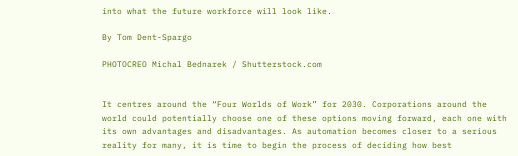into what the future workforce will look like.

By Tom Dent-Spargo

PHOTOCREO Michal Bednarek / Shutterstock.com


It centres around the “Four Worlds of Work” for 2030. Corporations around the world could potentially choose one of these options moving forward, each one with its own advantages and disadvantages. As automation becomes closer to a serious reality for many, it is time to begin the process of deciding how best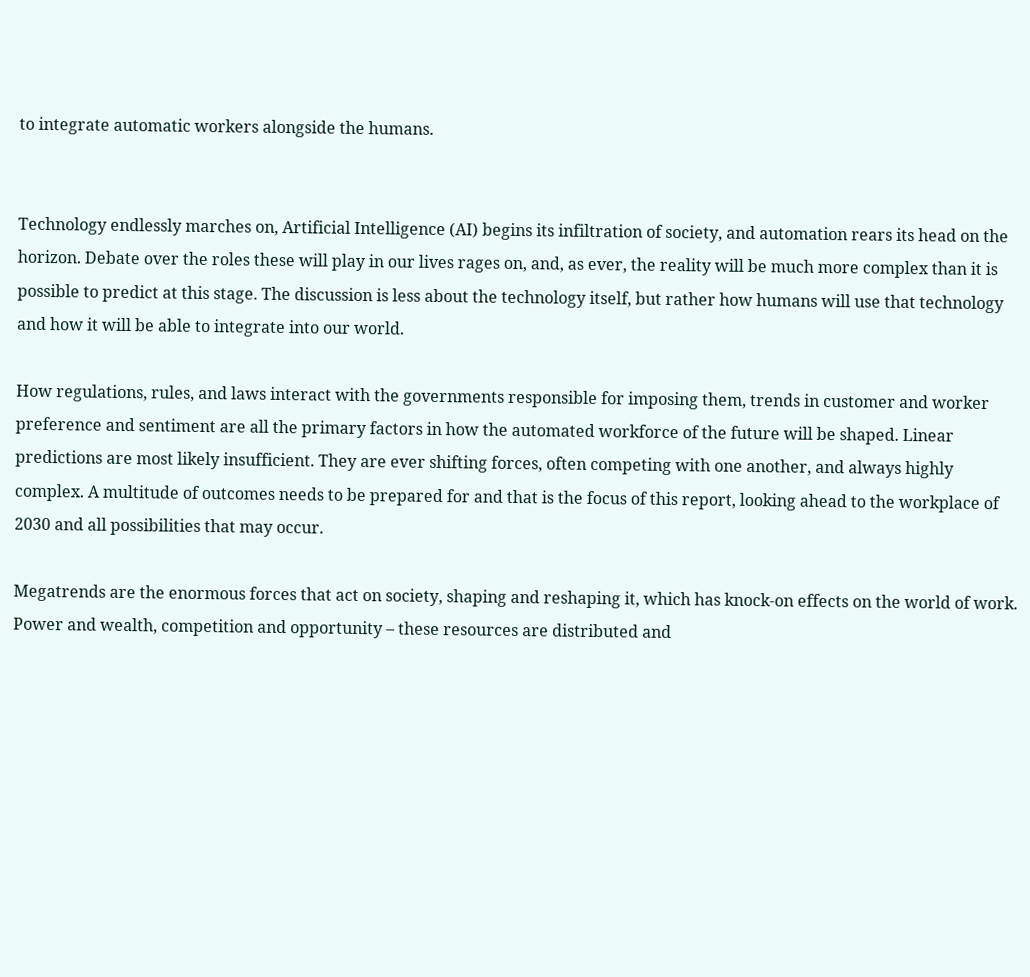to integrate automatic workers alongside the humans.


Technology endlessly marches on, Artificial Intelligence (AI) begins its infiltration of society, and automation rears its head on the horizon. Debate over the roles these will play in our lives rages on, and, as ever, the reality will be much more complex than it is possible to predict at this stage. The discussion is less about the technology itself, but rather how humans will use that technology and how it will be able to integrate into our world.

How regulations, rules, and laws interact with the governments responsible for imposing them, trends in customer and worker preference and sentiment are all the primary factors in how the automated workforce of the future will be shaped. Linear predictions are most likely insufficient. They are ever shifting forces, often competing with one another, and always highly complex. A multitude of outcomes needs to be prepared for and that is the focus of this report, looking ahead to the workplace of 2030 and all possibilities that may occur.

Megatrends are the enormous forces that act on society, shaping and reshaping it, which has knock-on effects on the world of work. Power and wealth, competition and opportunity – these resources are distributed and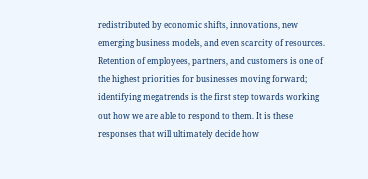redistributed by economic shifts, innovations, new emerging business models, and even scarcity of resources. Retention of employees, partners, and customers is one of the highest priorities for businesses moving forward; identifying megatrends is the first step towards working out how we are able to respond to them. It is these responses that will ultimately decide how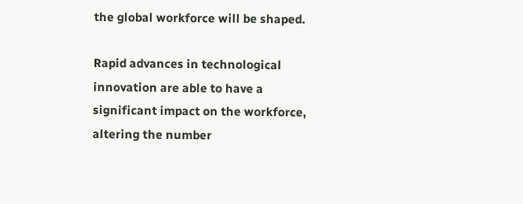the global workforce will be shaped.

Rapid advances in technological innovation are able to have a significant impact on the workforce, altering the number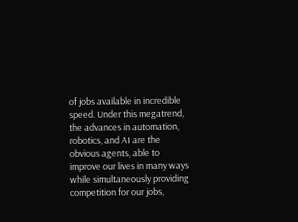of jobs available in incredible speed. Under this megatrend, the advances in automation, robotics, and AI are the obvious agents, able to improve our lives in many ways while simultaneously providing competition for our jobs,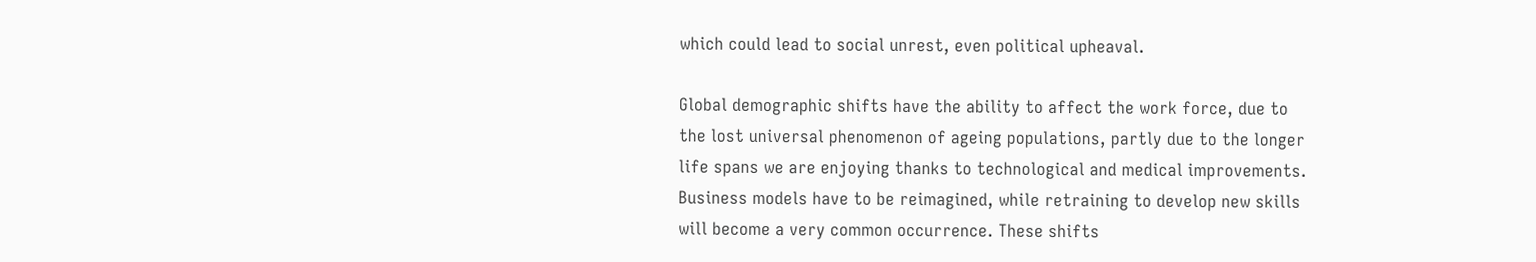which could lead to social unrest, even political upheaval.

Global demographic shifts have the ability to affect the work force, due to the lost universal phenomenon of ageing populations, partly due to the longer life spans we are enjoying thanks to technological and medical improvements. Business models have to be reimagined, while retraining to develop new skills will become a very common occurrence. These shifts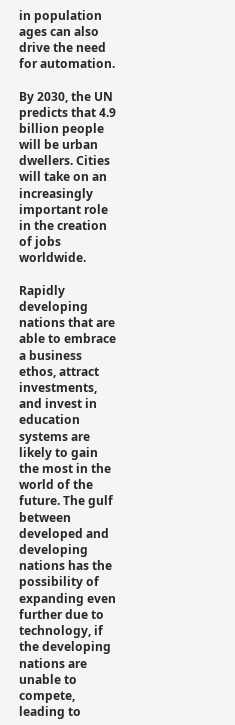in population ages can also drive the need for automation.

By 2030, the UN predicts that 4.9 billion people will be urban dwellers. Cities will take on an increasingly important role in the creation of jobs worldwide.

Rapidly developing nations that are able to embrace a business ethos, attract investments, and invest in education systems are likely to gain the most in the world of the future. The gulf between developed and developing nations has the possibility of expanding even further due to technology, if the developing nations are unable to compete, leading to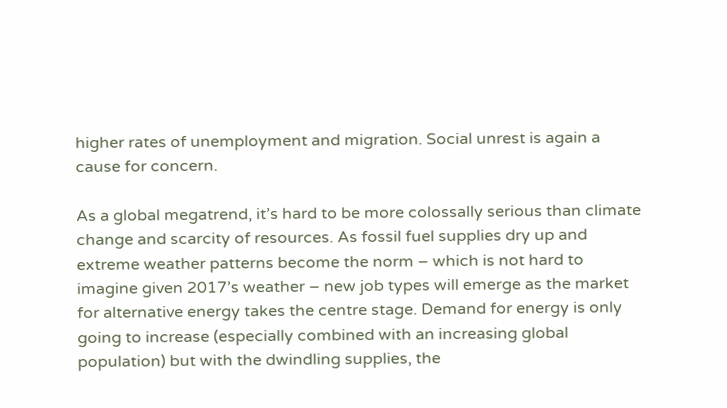higher rates of unemployment and migration. Social unrest is again a cause for concern.

As a global megatrend, it’s hard to be more colossally serious than climate change and scarcity of resources. As fossil fuel supplies dry up and extreme weather patterns become the norm – which is not hard to imagine given 2017’s weather – new job types will emerge as the market for alternative energy takes the centre stage. Demand for energy is only going to increase (especially combined with an increasing global population) but with the dwindling supplies, the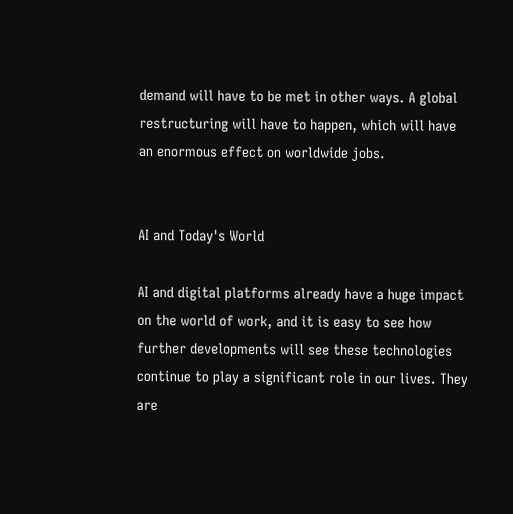demand will have to be met in other ways. A global restructuring will have to happen, which will have an enormous effect on worldwide jobs.


AI and Today's World

AI and digital platforms already have a huge impact on the world of work, and it is easy to see how further developments will see these technologies continue to play a significant role in our lives. They are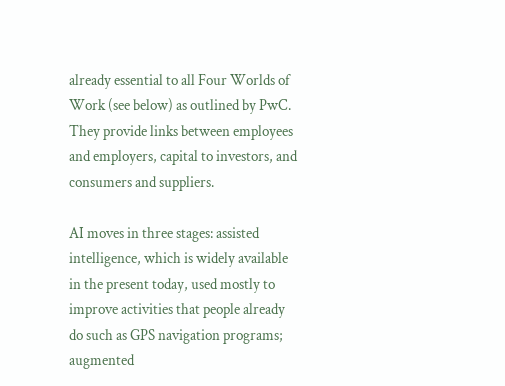already essential to all Four Worlds of Work (see below) as outlined by PwC. They provide links between employees and employers, capital to investors, and consumers and suppliers.

AI moves in three stages: assisted intelligence, which is widely available in the present today, used mostly to improve activities that people already do such as GPS navigation programs; augmented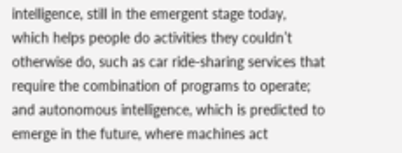intelligence, still in the emergent stage today, which helps people do activities they couldn’t otherwise do, such as car ride-sharing services that require the combination of programs to operate; and autonomous intelligence, which is predicted to emerge in the future, where machines act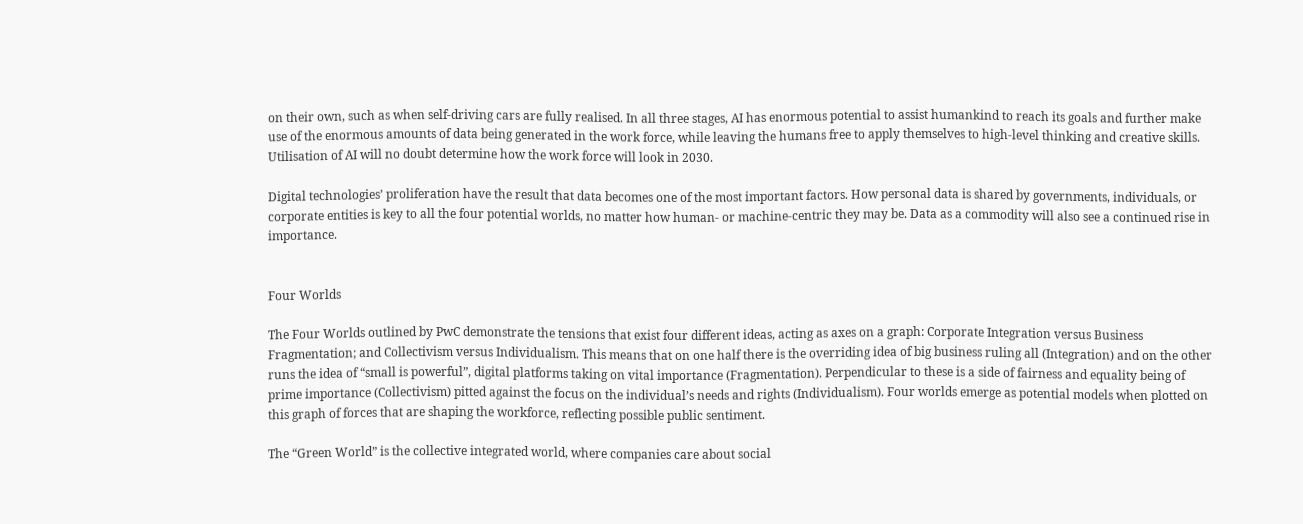on their own, such as when self-driving cars are fully realised. In all three stages, AI has enormous potential to assist humankind to reach its goals and further make use of the enormous amounts of data being generated in the work force, while leaving the humans free to apply themselves to high-level thinking and creative skills. Utilisation of AI will no doubt determine how the work force will look in 2030.

Digital technologies’ proliferation have the result that data becomes one of the most important factors. How personal data is shared by governments, individuals, or corporate entities is key to all the four potential worlds, no matter how human- or machine-centric they may be. Data as a commodity will also see a continued rise in importance.


Four Worlds

The Four Worlds outlined by PwC demonstrate the tensions that exist four different ideas, acting as axes on a graph: Corporate Integration versus Business Fragmentation; and Collectivism versus Individualism. This means that on one half there is the overriding idea of big business ruling all (Integration) and on the other runs the idea of “small is powerful”, digital platforms taking on vital importance (Fragmentation). Perpendicular to these is a side of fairness and equality being of prime importance (Collectivism) pitted against the focus on the individual’s needs and rights (Individualism). Four worlds emerge as potential models when plotted on this graph of forces that are shaping the workforce, reflecting possible public sentiment.

The “Green World” is the collective integrated world, where companies care about social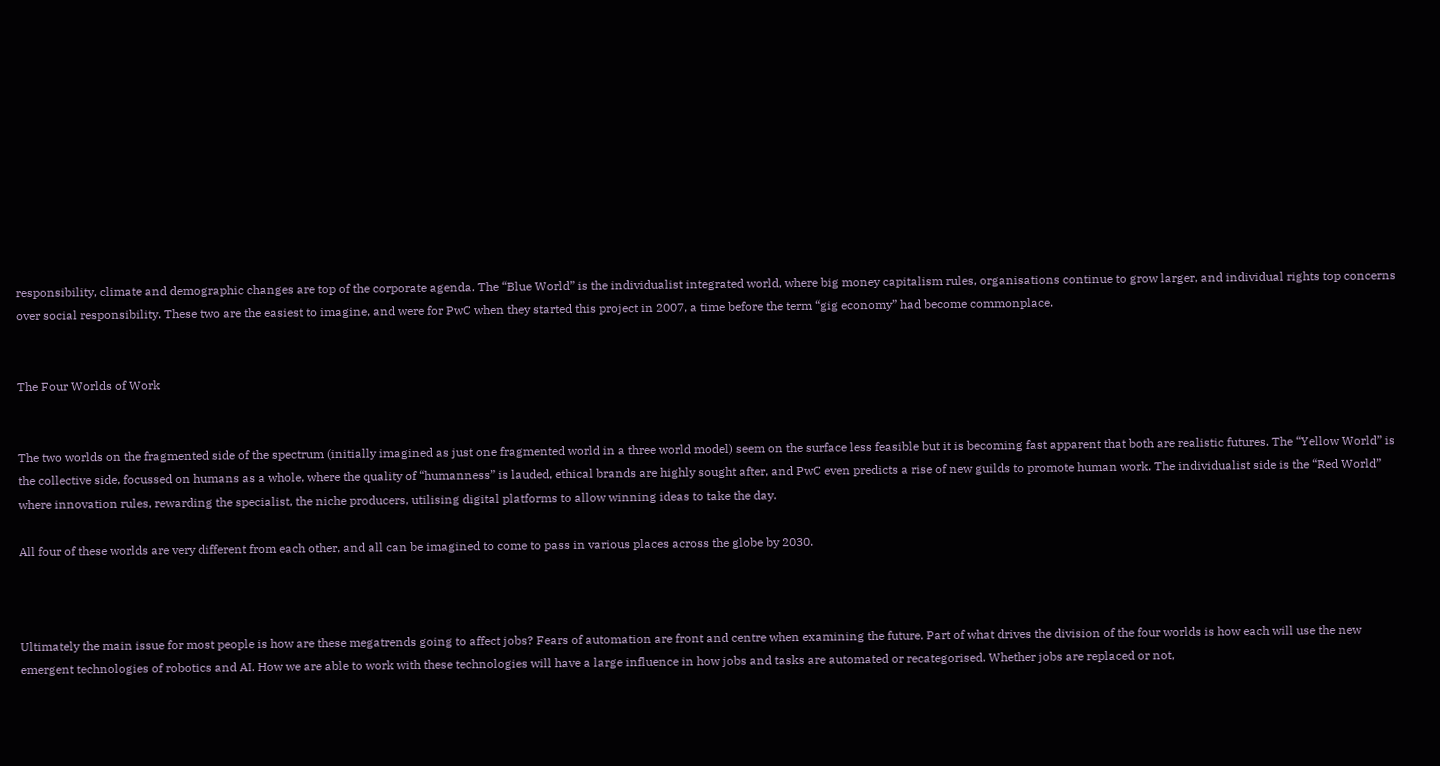responsibility, climate and demographic changes are top of the corporate agenda. The “Blue World” is the individualist integrated world, where big money capitalism rules, organisations continue to grow larger, and individual rights top concerns over social responsibility. These two are the easiest to imagine, and were for PwC when they started this project in 2007, a time before the term “gig economy” had become commonplace.


The Four Worlds of Work


The two worlds on the fragmented side of the spectrum (initially imagined as just one fragmented world in a three world model) seem on the surface less feasible but it is becoming fast apparent that both are realistic futures. The “Yellow World” is the collective side, focussed on humans as a whole, where the quality of “humanness” is lauded, ethical brands are highly sought after, and PwC even predicts a rise of new guilds to promote human work. The individualist side is the “Red World” where innovation rules, rewarding the specialist, the niche producers, utilising digital platforms to allow winning ideas to take the day.

All four of these worlds are very different from each other, and all can be imagined to come to pass in various places across the globe by 2030.



Ultimately the main issue for most people is how are these megatrends going to affect jobs? Fears of automation are front and centre when examining the future. Part of what drives the division of the four worlds is how each will use the new emergent technologies of robotics and AI. How we are able to work with these technologies will have a large influence in how jobs and tasks are automated or recategorised. Whether jobs are replaced or not,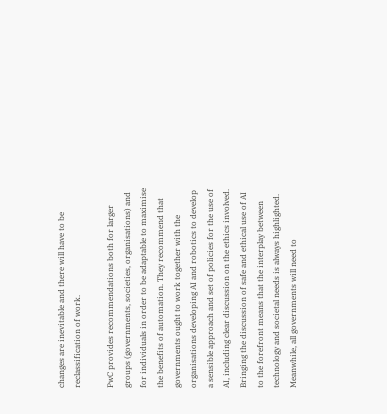changes are inevitable and there will have to be reclassification of work.

PwC provides recommendations both for larger groups (governments, societies, organisations) and for individuals in order to be adaptable to maximise the benefits of automation. They recommend that governments ought to work together with the organisations developing AI and robotics to develop a sensible approach and set of policies for the use of AI, including clear discussion on the ethics involved. Bringing the discussion of safe and ethical use of AI to the forefront means that the interplay between technology and societal needs is always highlighted. Meanwhile, all governments will need to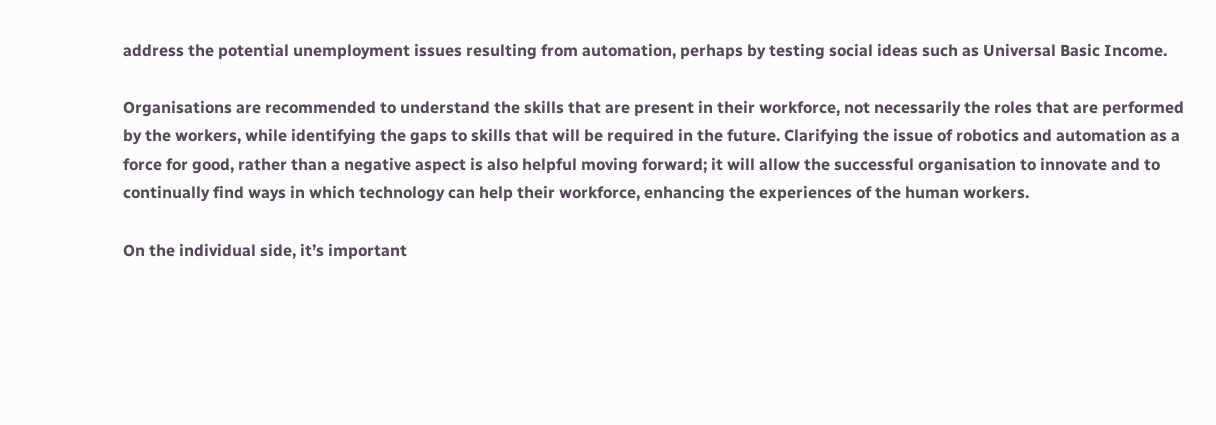address the potential unemployment issues resulting from automation, perhaps by testing social ideas such as Universal Basic Income.

Organisations are recommended to understand the skills that are present in their workforce, not necessarily the roles that are performed by the workers, while identifying the gaps to skills that will be required in the future. Clarifying the issue of robotics and automation as a force for good, rather than a negative aspect is also helpful moving forward; it will allow the successful organisation to innovate and to continually find ways in which technology can help their workforce, enhancing the experiences of the human workers.

On the individual side, it’s important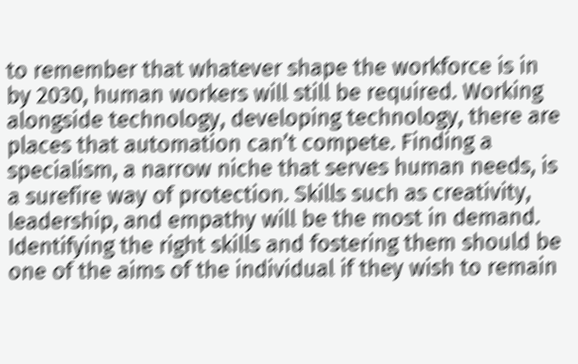to remember that whatever shape the workforce is in by 2030, human workers will still be required. Working alongside technology, developing technology, there are places that automation can’t compete. Finding a specialism, a narrow niche that serves human needs, is a surefire way of protection. Skills such as creativity, leadership, and empathy will be the most in demand. Identifying the right skills and fostering them should be one of the aims of the individual if they wish to remain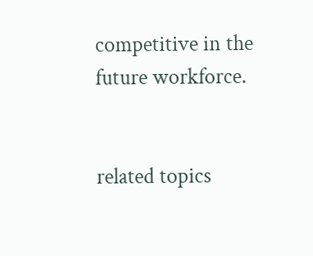competitive in the future workforce.


related topics